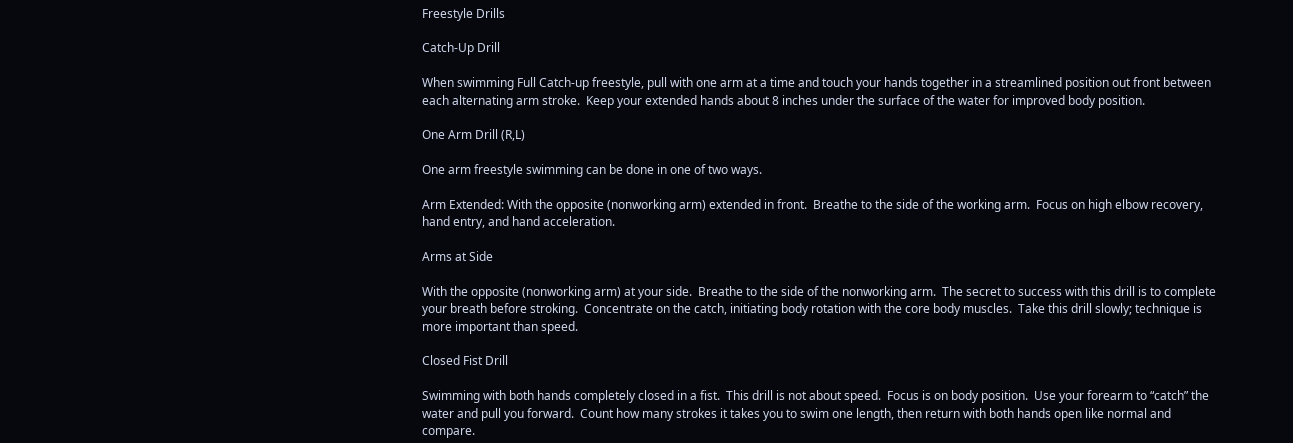Freestyle Drills

Catch-Up Drill

When swimming Full Catch-up freestyle, pull with one arm at a time and touch your hands together in a streamlined position out front between each alternating arm stroke.  Keep your extended hands about 8 inches under the surface of the water for improved body position.

One Arm Drill (R,L)

One arm freestyle swimming can be done in one of two ways.

Arm Extended: With the opposite (nonworking arm) extended in front.  Breathe to the side of the working arm.  Focus on high elbow recovery, hand entry, and hand acceleration.

Arms at Side

With the opposite (nonworking arm) at your side.  Breathe to the side of the nonworking arm.  The secret to success with this drill is to complete your breath before stroking.  Concentrate on the catch, initiating body rotation with the core body muscles.  Take this drill slowly; technique is more important than speed.

Closed Fist Drill

Swimming with both hands completely closed in a fist.  This drill is not about speed.  Focus is on body position.  Use your forearm to “catch” the water and pull you forward.  Count how many strokes it takes you to swim one length, then return with both hands open like normal and compare.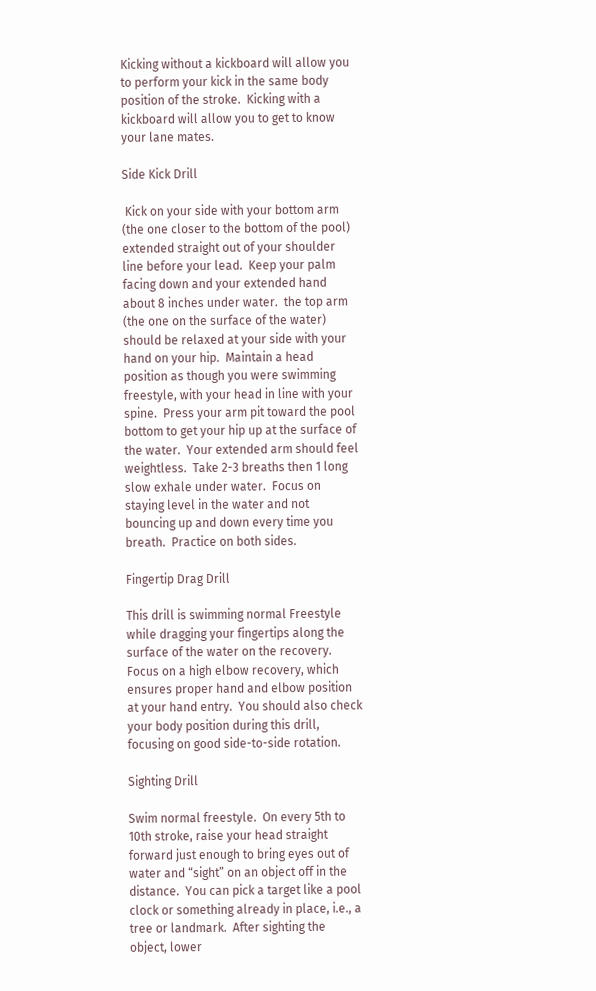Kicking without a kickboard will allow you to perform your kick in the same body position of the stroke.  Kicking with a kickboard will allow you to get to know your lane mates.

Side Kick Drill

 Kick on your side with your bottom arm (the one closer to the bottom of the pool) extended straight out of your shoulder line before your lead.  Keep your palm facing down and your extended hand about 8 inches under water.  the top arm (the one on the surface of the water) should be relaxed at your side with your hand on your hip.  Maintain a head position as though you were swimming freestyle, with your head in line with your spine.  Press your arm pit toward the pool bottom to get your hip up at the surface of the water.  Your extended arm should feel weightless.  Take 2-3 breaths then 1 long slow exhale under water.  Focus on staying level in the water and not bouncing up and down every time you breath.  Practice on both sides.

Fingertip Drag Drill

This drill is swimming normal Freestyle while dragging your fingertips along the surface of the water on the recovery.  Focus on a high elbow recovery, which ensures proper hand and elbow position at your hand entry.  You should also check your body position during this drill, focusing on good side-to-side rotation.

Sighting Drill

Swim normal freestyle.  On every 5th to 10th stroke, raise your head straight forward just enough to bring eyes out of water and “sight” on an object off in the distance.  You can pick a target like a pool clock or something already in place, i.e., a tree or landmark.  After sighting the object, lower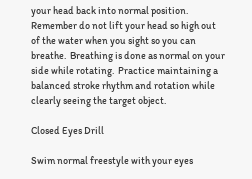your head back into normal position.  Remember do not lift your head so high out of the water when you sight so you can breathe.  Breathing is done as normal on your side while rotating.  Practice maintaining a balanced stroke rhythm and rotation while clearly seeing the target object.

Closed Eyes Drill

Swim normal freestyle with your eyes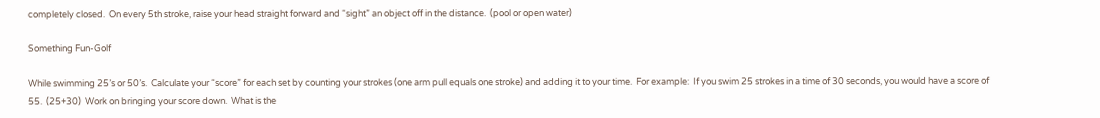completely closed.  On every 5th stroke, raise your head straight forward and “sight” an object off in the distance.  (pool or open water)

Something Fun-Golf

While swimming 25’s or 50’s.  Calculate your “score” for each set by counting your strokes (one arm pull equals one stroke) and adding it to your time.  For example:  If you swim 25 strokes in a time of 30 seconds, you would have a score of 55.  (25+30)  Work on bringing your score down.  What is the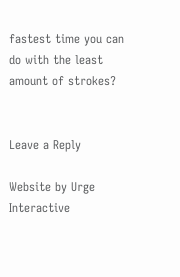fastest time you can do with the least amount of strokes?


Leave a Reply

Website by Urge Interactive